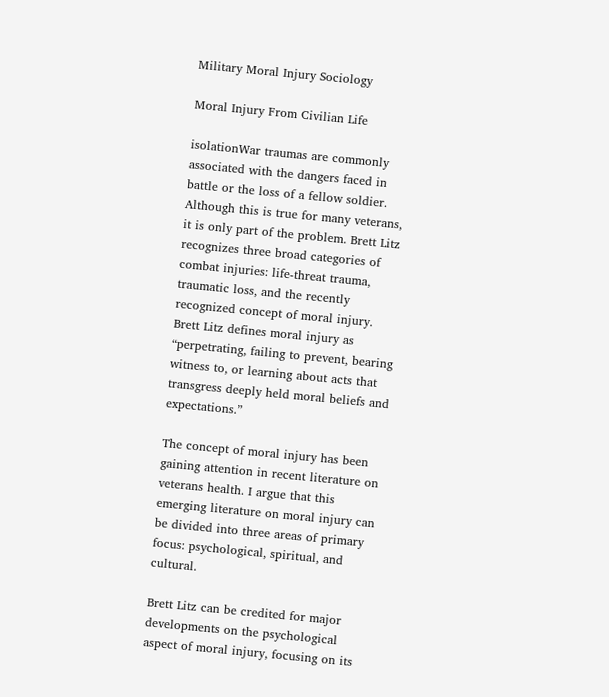Military Moral Injury Sociology

Moral Injury From Civilian Life

isolationWar traumas are commonly associated with the dangers faced in battle or the loss of a fellow soldier. Although this is true for many veterans, it is only part of the problem. Brett Litz recognizes three broad categories of combat injuries: life-threat trauma, traumatic loss, and the recently recognized concept of moral injury. Brett Litz defines moral injury as “perpetrating, failing to prevent, bearing witness to, or learning about acts that transgress deeply held moral beliefs and expectations.”

The concept of moral injury has been gaining attention in recent literature on veterans health. I argue that this emerging literature on moral injury can be divided into three areas of primary focus: psychological, spiritual, and cultural.

Brett Litz can be credited for major developments on the psychological aspect of moral injury, focusing on its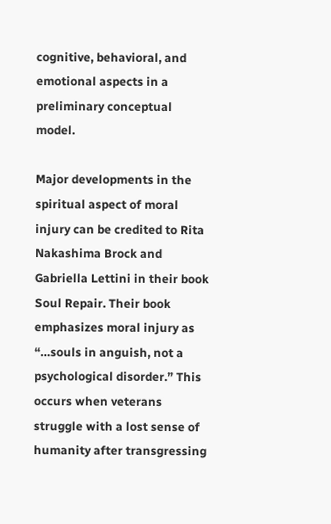cognitive, behavioral, and emotional aspects in a preliminary conceptual model.

Major developments in the spiritual aspect of moral injury can be credited to Rita Nakashima Brock and Gabriella Lettini in their book Soul Repair. Their book emphasizes moral injury as “…souls in anguish, not a psychological disorder.” This occurs when veterans struggle with a lost sense of humanity after transgressing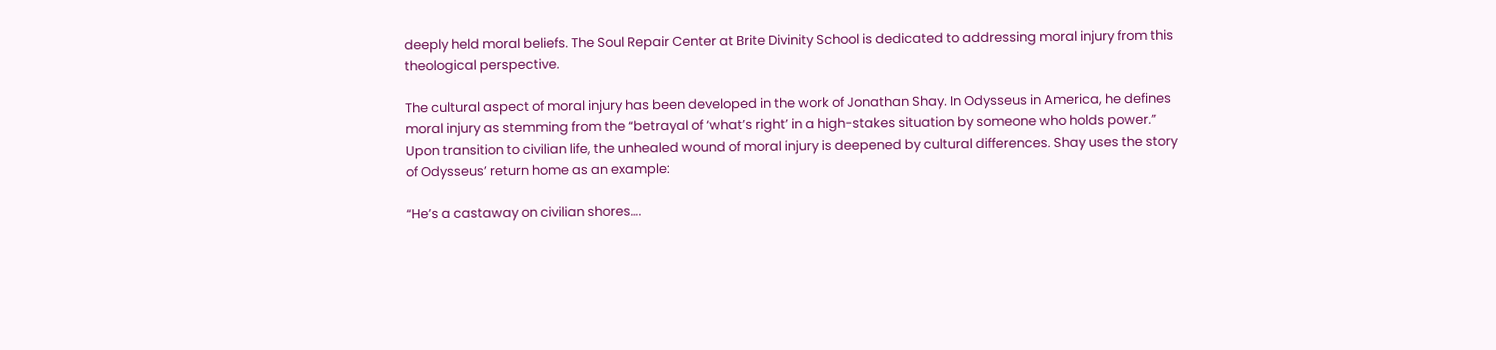deeply held moral beliefs. The Soul Repair Center at Brite Divinity School is dedicated to addressing moral injury from this theological perspective.

The cultural aspect of moral injury has been developed in the work of Jonathan Shay. In Odysseus in America, he defines moral injury as stemming from the “betrayal of ‘what’s right’ in a high-stakes situation by someone who holds power.” Upon transition to civilian life, the unhealed wound of moral injury is deepened by cultural differences. Shay uses the story of Odysseus’ return home as an example:

“He’s a castaway on civilian shores….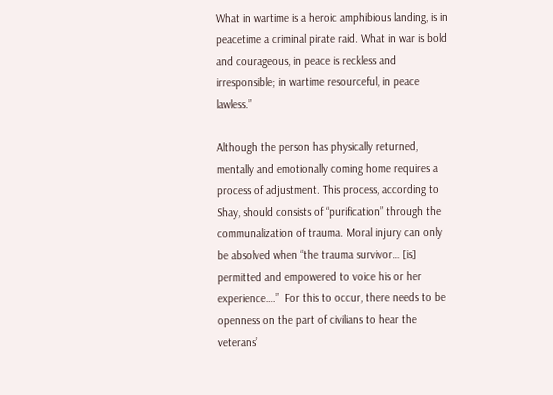What in wartime is a heroic amphibious landing, is in peacetime a criminal pirate raid. What in war is bold and courageous, in peace is reckless and irresponsible; in wartime resourceful, in peace lawless.”

Although the person has physically returned, mentally and emotionally coming home requires a process of adjustment. This process, according to Shay, should consists of “purification” through the communalization of trauma. Moral injury can only be absolved when “the trauma survivor… [is] permitted and empowered to voice his or her experience….”  For this to occur, there needs to be openness on the part of civilians to hear the veterans’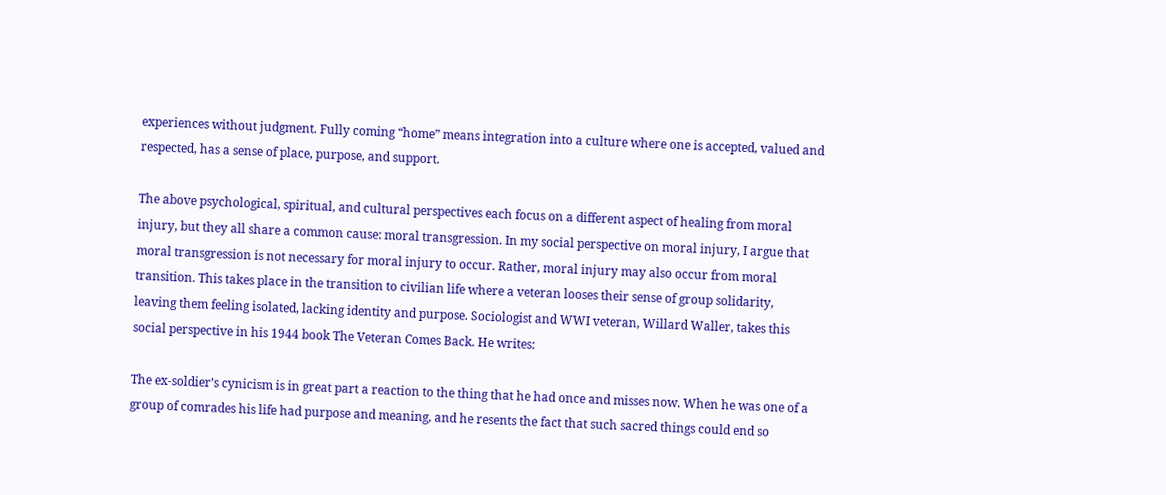experiences without judgment. Fully coming “home” means integration into a culture where one is accepted, valued and respected, has a sense of place, purpose, and support.

The above psychological, spiritual, and cultural perspectives each focus on a different aspect of healing from moral injury, but they all share a common cause: moral transgression. In my social perspective on moral injury, I argue that moral transgression is not necessary for moral injury to occur. Rather, moral injury may also occur from moral transition. This takes place in the transition to civilian life where a veteran looses their sense of group solidarity, leaving them feeling isolated, lacking identity and purpose. Sociologist and WWI veteran, Willard Waller, takes this social perspective in his 1944 book The Veteran Comes Back. He writes:

The ex-soldier’s cynicism is in great part a reaction to the thing that he had once and misses now. When he was one of a group of comrades his life had purpose and meaning, and he resents the fact that such sacred things could end so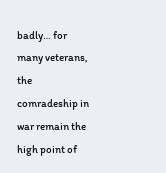badly… for many veterans, the comradeship in war remain the high point of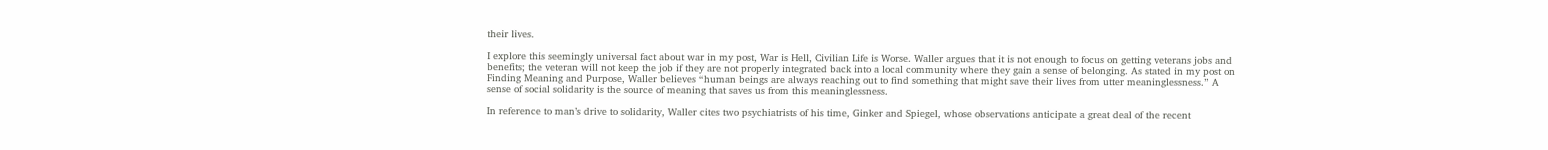their lives.

I explore this seemingly universal fact about war in my post, War is Hell, Civilian Life is Worse. Waller argues that it is not enough to focus on getting veterans jobs and benefits; the veteran will not keep the job if they are not properly integrated back into a local community where they gain a sense of belonging. As stated in my post on Finding Meaning and Purpose, Waller believes “human beings are always reaching out to find something that might save their lives from utter meaninglessness.” A sense of social solidarity is the source of meaning that saves us from this meaninglessness.

In reference to man’s drive to solidarity, Waller cites two psychiatrists of his time, Ginker and Spiegel, whose observations anticipate a great deal of the recent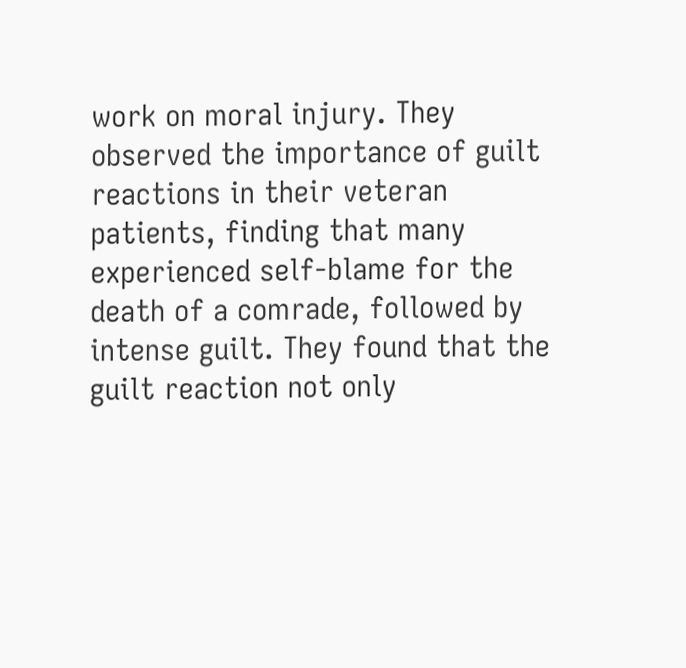work on moral injury. They observed the importance of guilt reactions in their veteran patients, finding that many experienced self-blame for the death of a comrade, followed by intense guilt. They found that the guilt reaction not only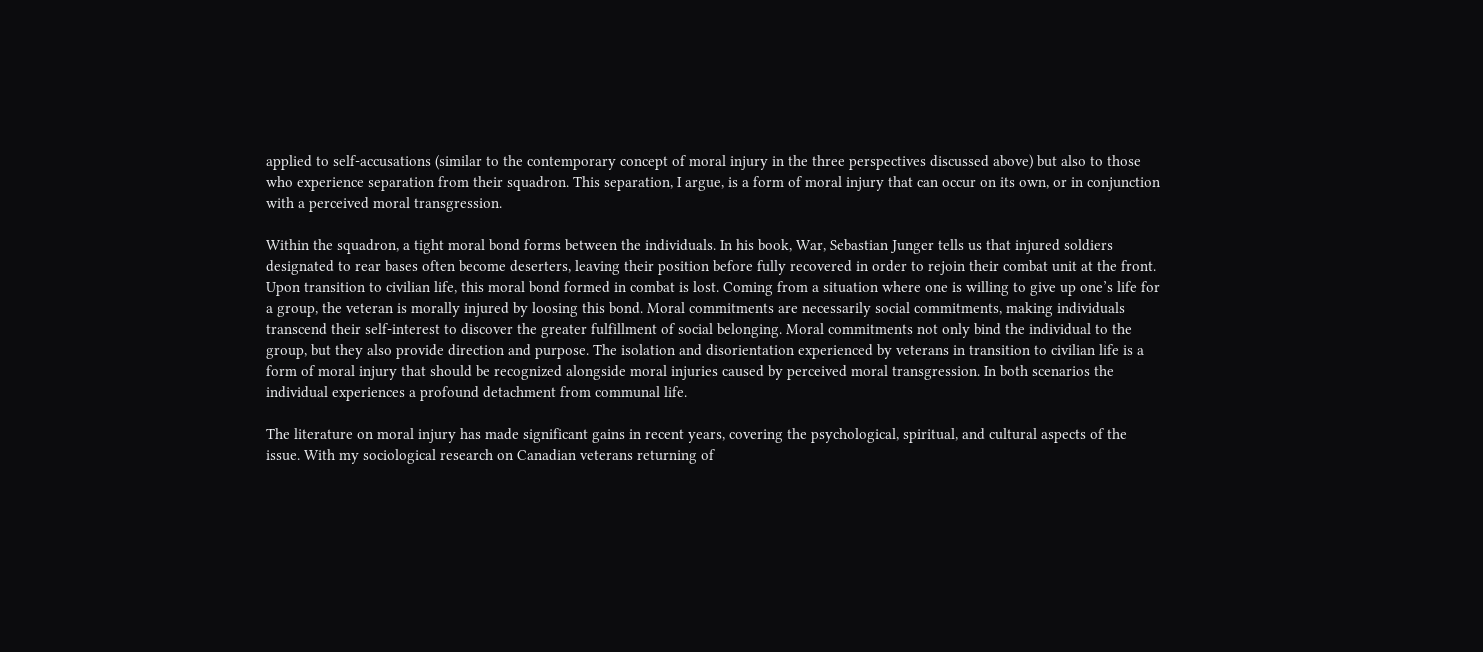applied to self-accusations (similar to the contemporary concept of moral injury in the three perspectives discussed above) but also to those who experience separation from their squadron. This separation, I argue, is a form of moral injury that can occur on its own, or in conjunction with a perceived moral transgression.

Within the squadron, a tight moral bond forms between the individuals. In his book, War, Sebastian Junger tells us that injured soldiers designated to rear bases often become deserters, leaving their position before fully recovered in order to rejoin their combat unit at the front. Upon transition to civilian life, this moral bond formed in combat is lost. Coming from a situation where one is willing to give up one’s life for a group, the veteran is morally injured by loosing this bond. Moral commitments are necessarily social commitments, making individuals transcend their self-interest to discover the greater fulfillment of social belonging. Moral commitments not only bind the individual to the group, but they also provide direction and purpose. The isolation and disorientation experienced by veterans in transition to civilian life is a form of moral injury that should be recognized alongside moral injuries caused by perceived moral transgression. In both scenarios the individual experiences a profound detachment from communal life.

The literature on moral injury has made significant gains in recent years, covering the psychological, spiritual, and cultural aspects of the issue. With my sociological research on Canadian veterans returning of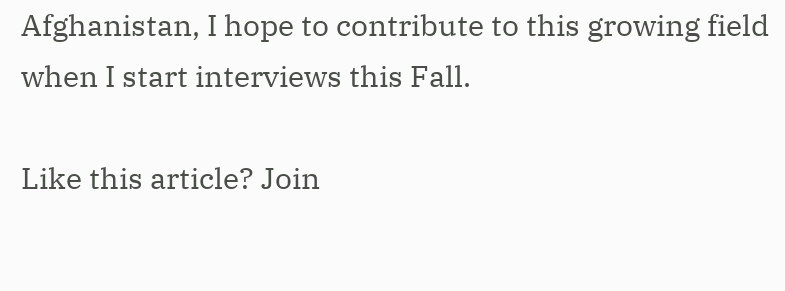Afghanistan, I hope to contribute to this growing field when I start interviews this Fall.

Like this article? Join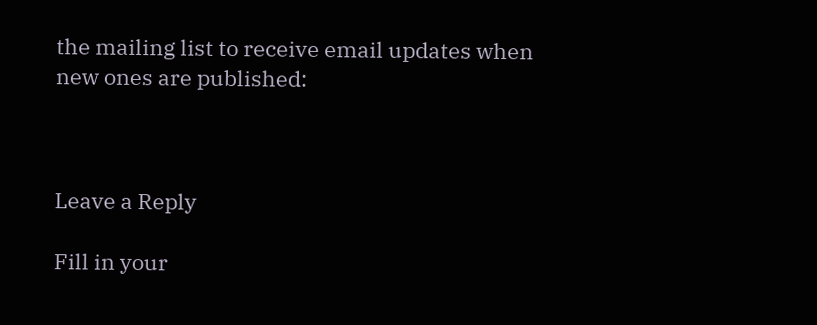the mailing list to receive email updates when new ones are published:



Leave a Reply

Fill in your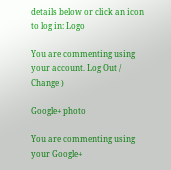details below or click an icon to log in: Logo

You are commenting using your account. Log Out /  Change )

Google+ photo

You are commenting using your Google+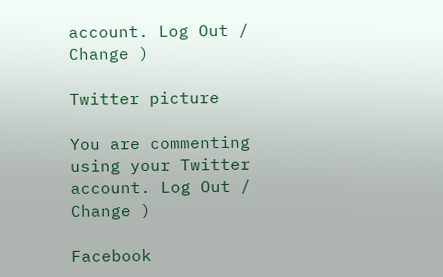account. Log Out /  Change )

Twitter picture

You are commenting using your Twitter account. Log Out /  Change )

Facebook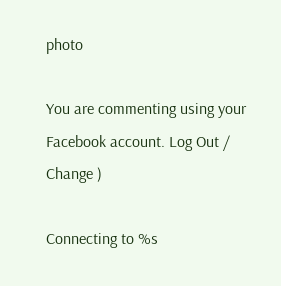photo

You are commenting using your Facebook account. Log Out /  Change )

Connecting to %s